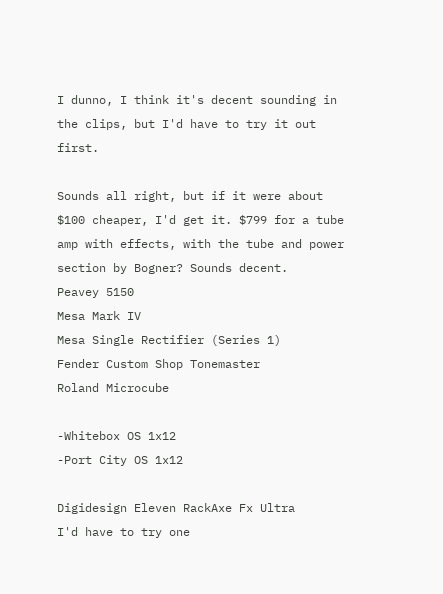I dunno, I think it's decent sounding in the clips, but I'd have to try it out first.

Sounds all right, but if it were about $100 cheaper, I'd get it. $799 for a tube amp with effects, with the tube and power section by Bogner? Sounds decent.
Peavey 5150
Mesa Mark IV
Mesa Single Rectifier (Series 1)
Fender Custom Shop Tonemaster
Roland Microcube

-Whitebox OS 1x12
-Port City OS 1x12

Digidesign Eleven RackAxe Fx Ultra
I'd have to try one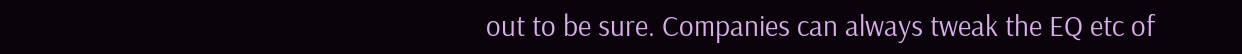out to be sure. Companies can always tweak the EQ etc of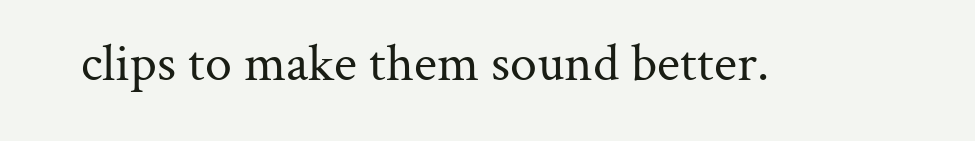clips to make them sound better.